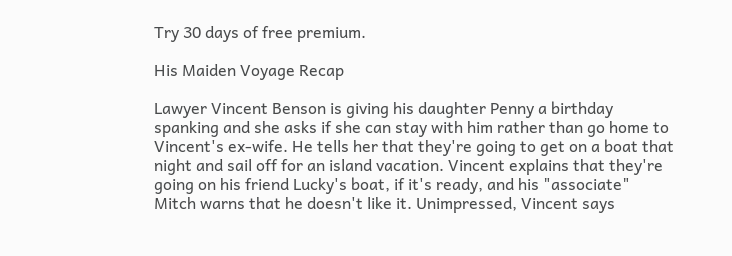Try 30 days of free premium.

His Maiden Voyage Recap

Lawyer Vincent Benson is giving his daughter Penny a birthday spanking and she asks if she can stay with him rather than go home to Vincent's ex-wife. He tells her that they're going to get on a boat that night and sail off for an island vacation. Vincent explains that they're going on his friend Lucky's boat, if it's ready, and his "associate" Mitch warns that he doesn't like it. Unimpressed, Vincent says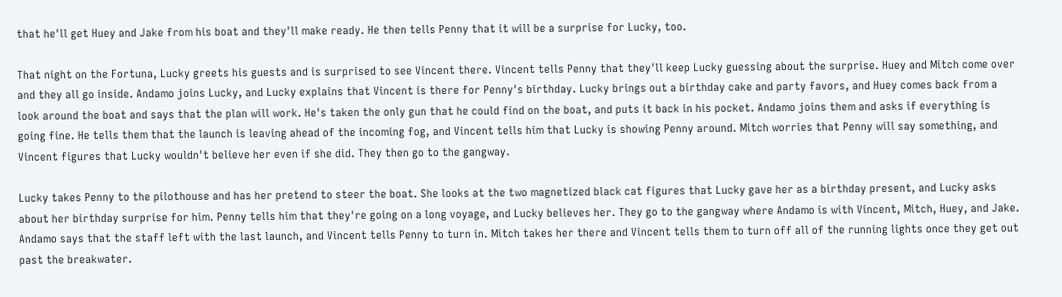that he'll get Huey and Jake from his boat and they'll make ready. He then tells Penny that it will be a surprise for Lucky, too.

That night on the Fortuna, Lucky greets his guests and is surprised to see Vincent there. Vincent tells Penny that they'll keep Lucky guessing about the surprise. Huey and Mitch come over and they all go inside. Andamo joins Lucky, and Lucky explains that Vincent is there for Penny's birthday. Lucky brings out a birthday cake and party favors, and Huey comes back from a look around the boat and says that the plan will work. He's taken the only gun that he could find on the boat, and puts it back in his pocket. Andamo joins them and asks if everything is going fine. He tells them that the launch is leaving ahead of the incoming fog, and Vincent tells him that Lucky is showing Penny around. Mitch worries that Penny will say something, and Vincent figures that Lucky wouldn't believe her even if she did. They then go to the gangway.

Lucky takes Penny to the pilothouse and has her pretend to steer the boat. She looks at the two magnetized black cat figures that Lucky gave her as a birthday present, and Lucky asks about her birthday surprise for him. Penny tells him that they're going on a long voyage, and Lucky believes her. They go to the gangway where Andamo is with Vincent, Mitch, Huey, and Jake. Andamo says that the staff left with the last launch, and Vincent tells Penny to turn in. Mitch takes her there and Vincent tells them to turn off all of the running lights once they get out past the breakwater.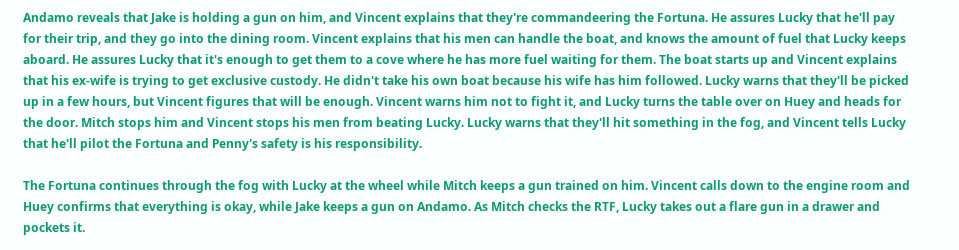Andamo reveals that Jake is holding a gun on him, and Vincent explains that they're commandeering the Fortuna. He assures Lucky that he'll pay for their trip, and they go into the dining room. Vincent explains that his men can handle the boat, and knows the amount of fuel that Lucky keeps aboard. He assures Lucky that it's enough to get them to a cove where he has more fuel waiting for them. The boat starts up and Vincent explains that his ex-wife is trying to get exclusive custody. He didn't take his own boat because his wife has him followed. Lucky warns that they'll be picked up in a few hours, but Vincent figures that will be enough. Vincent warns him not to fight it, and Lucky turns the table over on Huey and heads for the door. Mitch stops him and Vincent stops his men from beating Lucky. Lucky warns that they'll hit something in the fog, and Vincent tells Lucky that he'll pilot the Fortuna and Penny's safety is his responsibility.

The Fortuna continues through the fog with Lucky at the wheel while Mitch keeps a gun trained on him. Vincent calls down to the engine room and Huey confirms that everything is okay, while Jake keeps a gun on Andamo. As Mitch checks the RTF, Lucky takes out a flare gun in a drawer and pockets it.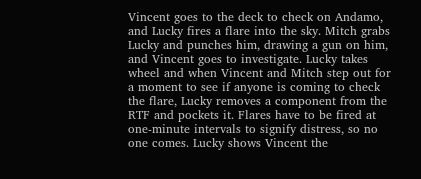Vincent goes to the deck to check on Andamo, and Lucky fires a flare into the sky. Mitch grabs Lucky and punches him, drawing a gun on him, and Vincent goes to investigate. Lucky takes wheel and when Vincent and Mitch step out for a moment to see if anyone is coming to check the flare, Lucky removes a component from the RTF and pockets it. Flares have to be fired at one-minute intervals to signify distress, so no one comes. Lucky shows Vincent the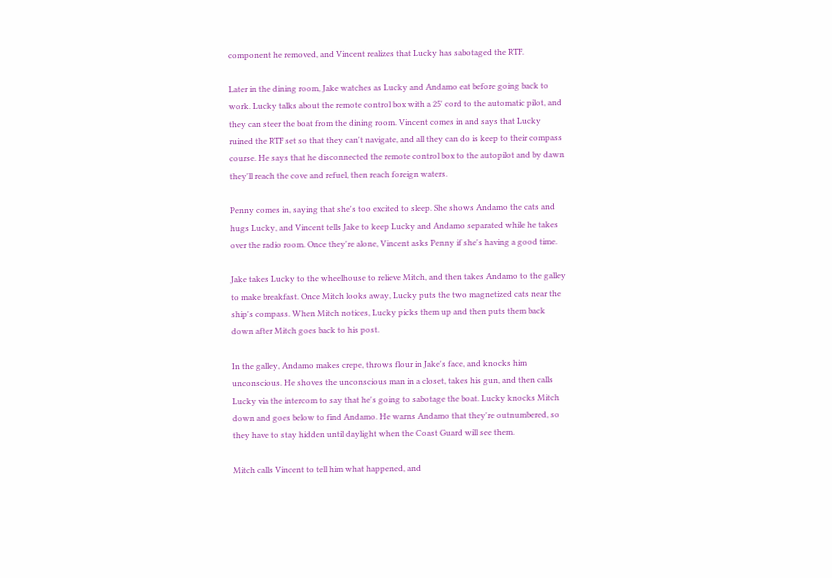component he removed, and Vincent realizes that Lucky has sabotaged the RTF.

Later in the dining room, Jake watches as Lucky and Andamo eat before going back to work. Lucky talks about the remote control box with a 25' cord to the automatic pilot, and they can steer the boat from the dining room. Vincent comes in and says that Lucky ruined the RTF set so that they can't navigate, and all they can do is keep to their compass course. He says that he disconnected the remote control box to the autopilot and by dawn they'll reach the cove and refuel, then reach foreign waters.

Penny comes in, saying that she's too excited to sleep. She shows Andamo the cats and hugs Lucky, and Vincent tells Jake to keep Lucky and Andamo separated while he takes over the radio room. Once they're alone, Vincent asks Penny if she's having a good time.

Jake takes Lucky to the wheelhouse to relieve Mitch, and then takes Andamo to the galley to make breakfast. Once Mitch looks away, Lucky puts the two magnetized cats near the ship's compass. When Mitch notices, Lucky picks them up and then puts them back down after Mitch goes back to his post.

In the galley, Andamo makes crepe, throws flour in Jake's face, and knocks him unconscious. He shoves the unconscious man in a closet, takes his gun, and then calls Lucky via the intercom to say that he's going to sabotage the boat. Lucky knocks Mitch down and goes below to find Andamo. He warns Andamo that they're outnumbered, so they have to stay hidden until daylight when the Coast Guard will see them.

Mitch calls Vincent to tell him what happened, and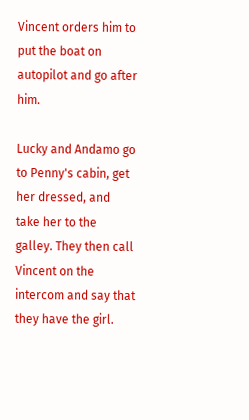Vincent orders him to put the boat on autopilot and go after him.

Lucky and Andamo go to Penny's cabin, get her dressed, and take her to the galley. They then call Vincent on the intercom and say that they have the girl.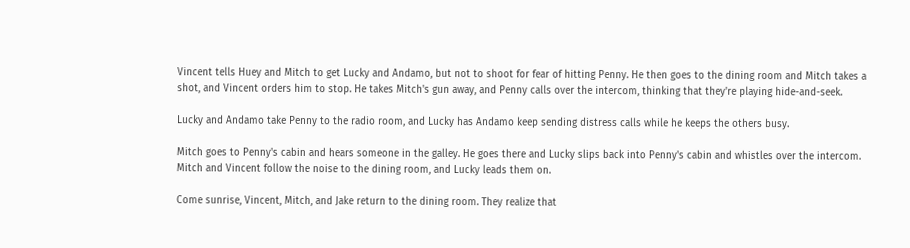Vincent tells Huey and Mitch to get Lucky and Andamo, but not to shoot for fear of hitting Penny. He then goes to the dining room and Mitch takes a shot, and Vincent orders him to stop. He takes Mitch's gun away, and Penny calls over the intercom, thinking that they're playing hide-and-seek.

Lucky and Andamo take Penny to the radio room, and Lucky has Andamo keep sending distress calls while he keeps the others busy.

Mitch goes to Penny's cabin and hears someone in the galley. He goes there and Lucky slips back into Penny's cabin and whistles over the intercom. Mitch and Vincent follow the noise to the dining room, and Lucky leads them on.

Come sunrise, Vincent, Mitch, and Jake return to the dining room. They realize that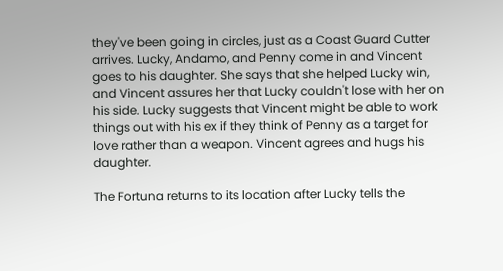they've been going in circles, just as a Coast Guard Cutter arrives. Lucky, Andamo, and Penny come in and Vincent goes to his daughter. She says that she helped Lucky win, and Vincent assures her that Lucky couldn't lose with her on his side. Lucky suggests that Vincent might be able to work things out with his ex if they think of Penny as a target for love rather than a weapon. Vincent agrees and hugs his daughter.

The Fortuna returns to its location after Lucky tells the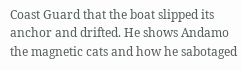Coast Guard that the boat slipped its anchor and drifted. He shows Andamo the magnetic cats and how he sabotaged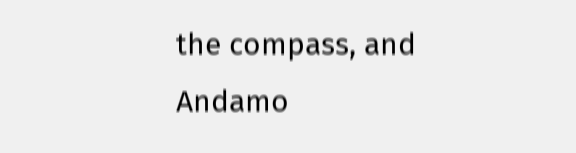the compass, and Andamo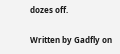dozes off.

Written by Gadfly on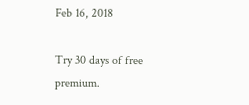Feb 16, 2018

Try 30 days of free premium.